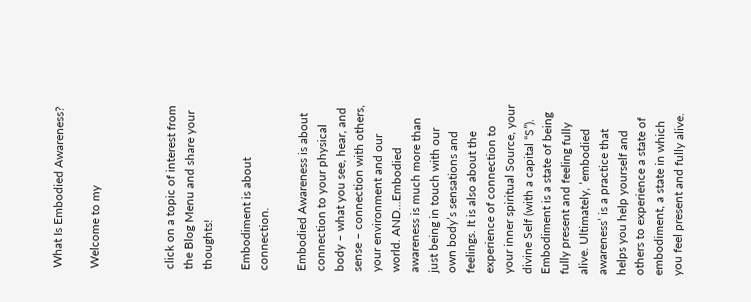What Is Embodied Awareness?

Welcome to my



click on a topic of interest from the Blog Menu and share your thoughts!

Embodiment is about connection.

Embodied Awareness is about connection to your physical body – what you see, hear, and sense – connection with others, your environment and our world. AND…Embodied awareness is much more than just being in touch with our own body’s sensations and feelings. It is also about the experience of connection to your inner spiritual Source, your divine Self (with a capital “S”). Embodiment is a state of being fully present and feeling fully alive. Ultimately, ’embodied awareness’ is a practice that helps you help yourself and others to experience a state of embodiment, a state in which you feel present and fully alive.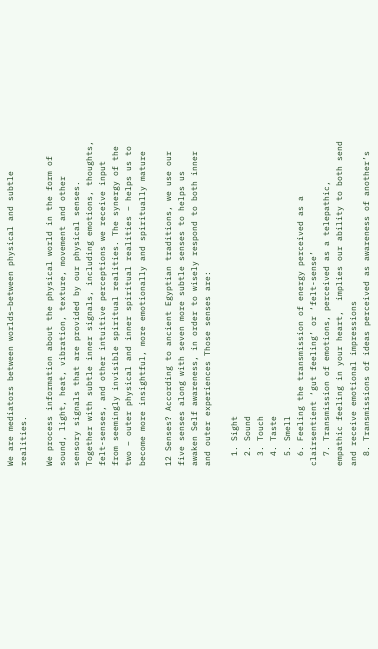We are mediators between worlds–between physical and subtle realities.

We process information about the physical world in the form of sound, light, heat, vibration, texture, movement and other sensory signals that are provided by our physical senses. Together with subtle inner signals, including emotions, thoughts, felt-senses, and other intuitive perceptions we receive input from seemingly invisible spiritual realities. The synergy of the two – outer physical and inner spiritual realities – helps us to become more insightful, more emotionally and spiritually mature

12 Senses? According to ancient Egyptian traditions, we use our five senses along with seven more subtle senses to helps us awaken Self awareness, in order to wisely respond to both inner and outer experiences Those senses are:

  1. Sight
  2. Sound
  3. Touch
  4. Taste
  5. Smell
  6. Feeling the transmission of energy perceived as a clairsentient ‘gut feeling’ or ‘felt-sense’
  7. Transmission of emotions, perceived as a telepathic, empathic feeling in your heart,  implies our ability to both send and receive emotional impressions
  8. Transmissions of ideas perceived as awareness of another’s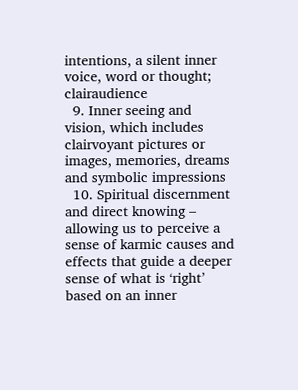intentions, a silent inner voice, word or thought; clairaudience
  9. Inner seeing and vision, which includes clairvoyant pictures or images, memories, dreams and symbolic impressions
  10. Spiritual discernment and direct knowing – allowing us to perceive a sense of karmic causes and effects that guide a deeper sense of what is ‘right’ based on an inner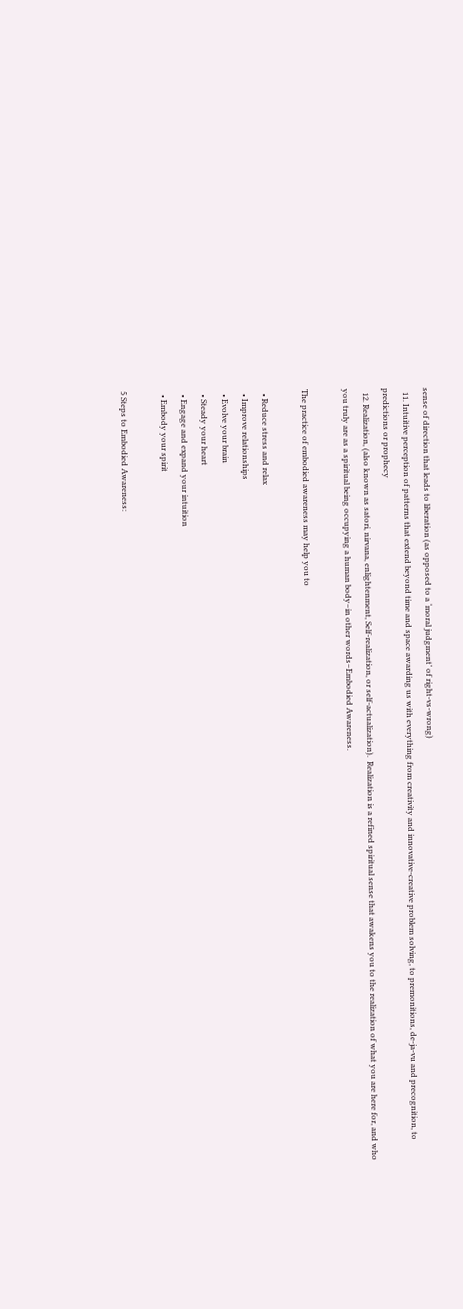sense of direction that leads to liberation (as opposed to a ‘moral judgment’ of right-vs-wrong)
  11. Intuitive perception of patterns that extend beyond time and space awarding us with everything from creativity and innovative-creative problem solving, to premonitions, de-ja-vu and precognition, to predictions or prophecy
  12. Realization, (also known as satori, nirvana, enlightenment, Self-realization, or self-actualization).  Realization is a refined spiritual sense that awakens you to the realization of what you are here for, and who you truly are as a spiritual being occupying a human body–in other words–Embodied Awareness.

The practice of embodied awareness may help you to

  • Reduce stress and relax
  • Improve relationships
  • Evolve your brain
  • Steady your heart
  • Engage and expand your intuition
  • Embody your spirit

5 Steps to Embodied Awareness: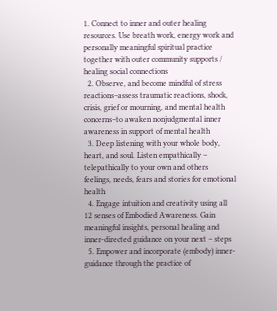1. Connect to inner and outer healing resources. Use breath work, energy work and personally meaningful spiritual practice together with outer community supports / healing social connections
  2. Observe, and become mindful of stress reactions–assess traumatic reactions, shock, crisis, grief or mourning, and mental health concerns–to awaken nonjudgmental inner awareness in support of mental health
  3. Deep listening with your whole body, heart, and soul. Listen empathically – telepathically to your own and others feelings, needs, fears and stories for emotional health
  4. Engage intuition and creativity using all 12 senses of Embodied Awareness. Gain meaningful insights, personal healing and inner-directed guidance on your next – steps
  5. Empower and incorporate (embody) inner-guidance through the practice of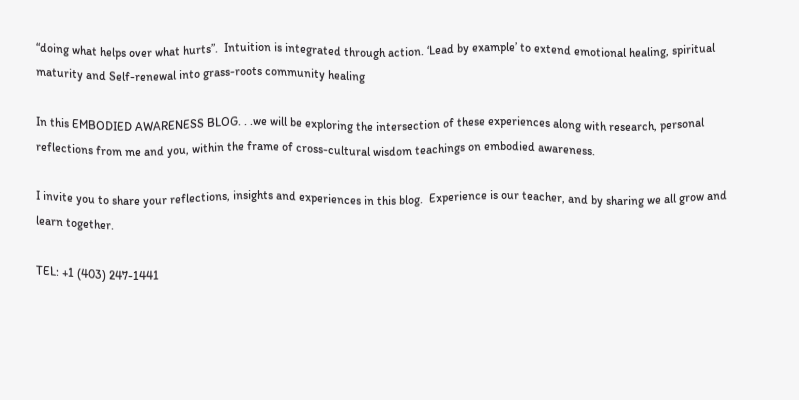“doing what helps over what hurts”.  Intuition is integrated through action. ‘Lead by example’ to extend emotional healing, spiritual maturity and Self-renewal into grass-roots community healing

In this EMBODIED AWARENESS BLOG. . .we will be exploring the intersection of these experiences along with research, personal reflections from me and you, within the frame of cross-cultural wisdom teachings on embodied awareness.

I invite you to share your reflections, insights and experiences in this blog.  Experience is our teacher, and by sharing we all grow and learn together.

TEL: +1 (403) 247-1441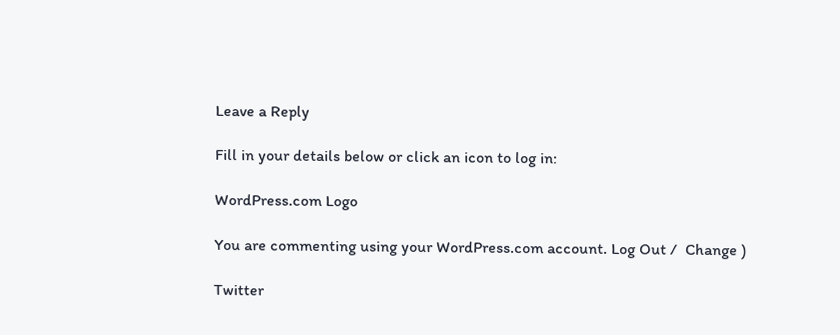Leave a Reply

Fill in your details below or click an icon to log in:

WordPress.com Logo

You are commenting using your WordPress.com account. Log Out /  Change )

Twitter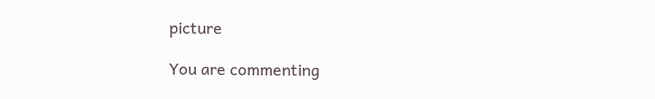picture

You are commenting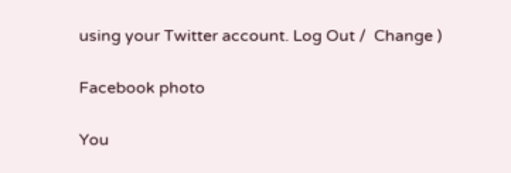using your Twitter account. Log Out /  Change )

Facebook photo

You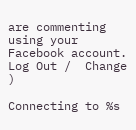are commenting using your Facebook account. Log Out /  Change )

Connecting to %s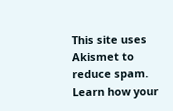This site uses Akismet to reduce spam. Learn how your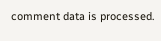comment data is processed.